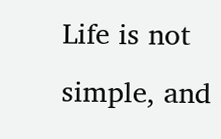Life is not simple, and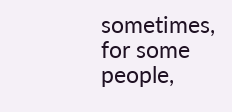sometimes, for some people,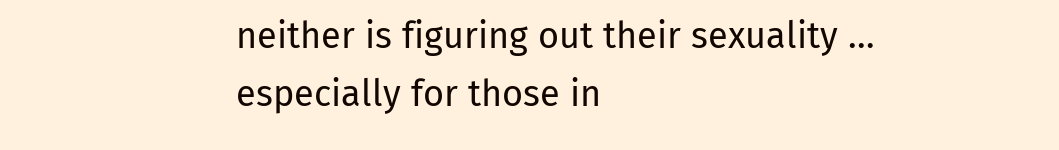neither is figuring out their sexuality … especially for those in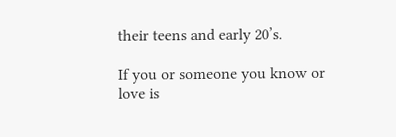their teens and early 20’s.

If you or someone you know or love is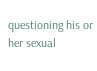questioning his or her sexual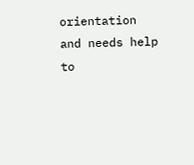orientation and needs help to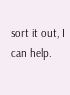sort it out, I can help.